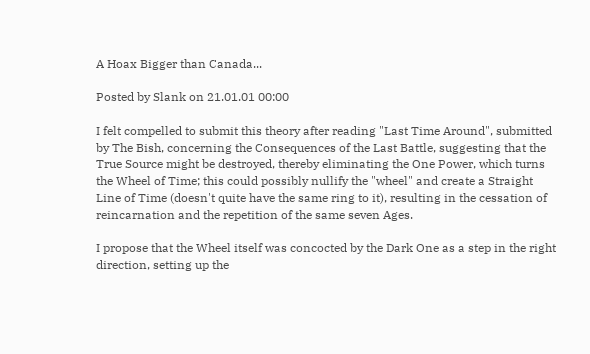A Hoax Bigger than Canada...

Posted by Slank on 21.01.01 00:00

I felt compelled to submit this theory after reading "Last Time Around", submitted by The Bish, concerning the Consequences of the Last Battle, suggesting that the True Source might be destroyed, thereby eliminating the One Power, which turns the Wheel of Time; this could possibly nullify the "wheel" and create a Straight Line of Time (doesn't quite have the same ring to it), resulting in the cessation of reincarnation and the repetition of the same seven Ages.

I propose that the Wheel itself was concocted by the Dark One as a step in the right direction, setting up the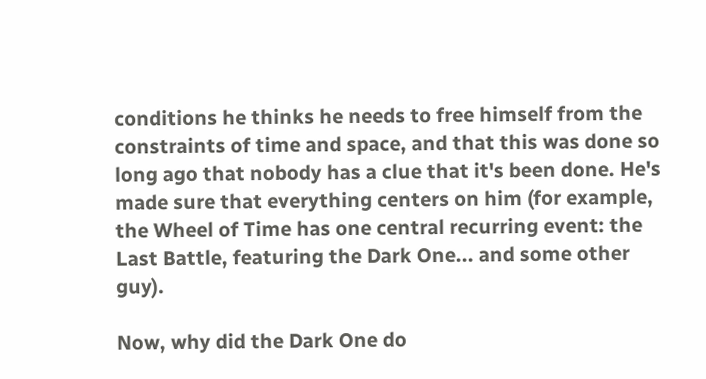conditions he thinks he needs to free himself from the constraints of time and space, and that this was done so long ago that nobody has a clue that it's been done. He's made sure that everything centers on him (for example, the Wheel of Time has one central recurring event: the Last Battle, featuring the Dark One... and some other guy).

Now, why did the Dark One do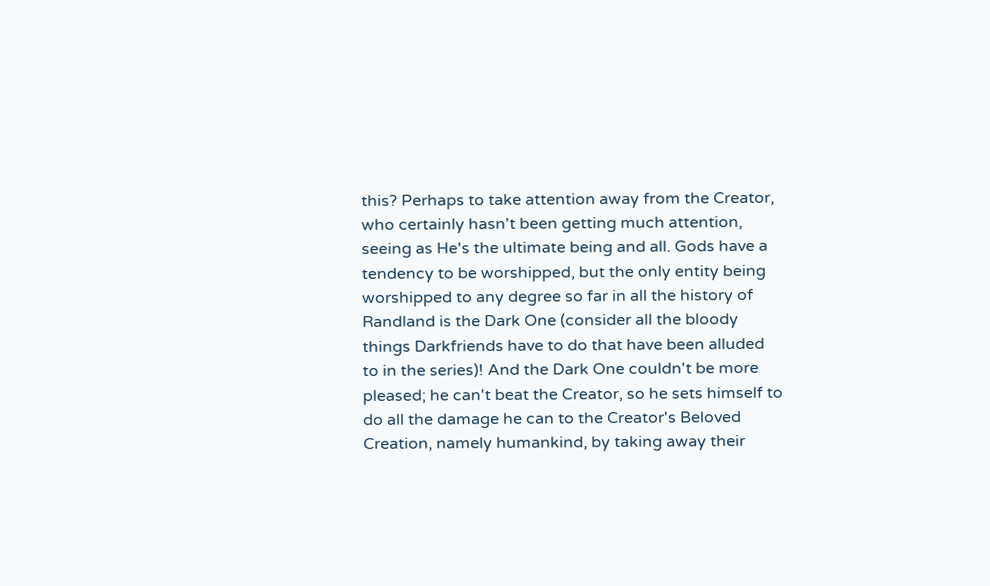this? Perhaps to take attention away from the Creator, who certainly hasn't been getting much attention, seeing as He's the ultimate being and all. Gods have a tendency to be worshipped, but the only entity being worshipped to any degree so far in all the history of Randland is the Dark One (consider all the bloody things Darkfriends have to do that have been alluded to in the series)! And the Dark One couldn't be more pleased; he can't beat the Creator, so he sets himself to do all the damage he can to the Creator's Beloved Creation, namely humankind, by taking away their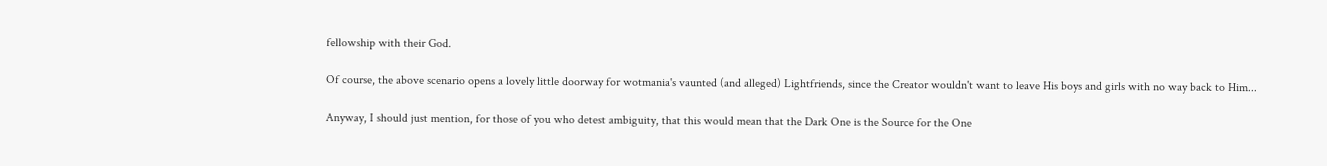fellowship with their God.

Of course, the above scenario opens a lovely little doorway for wotmania's vaunted (and alleged) Lightfriends, since the Creator wouldn't want to leave His boys and girls with no way back to Him...

Anyway, I should just mention, for those of you who detest ambiguity, that this would mean that the Dark One is the Source for the One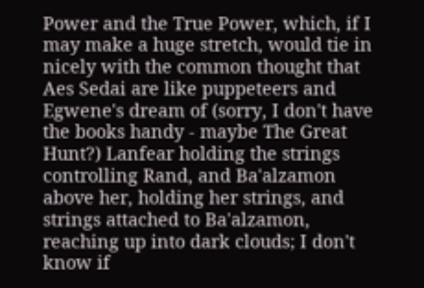Power and the True Power, which, if I may make a huge stretch, would tie in nicely with the common thought that Aes Sedai are like puppeteers and Egwene's dream of (sorry, I don't have the books handy - maybe The Great Hunt?) Lanfear holding the strings controlling Rand, and Ba'alzamon above her, holding her strings, and strings attached to Ba'alzamon, reaching up into dark clouds; I don't know if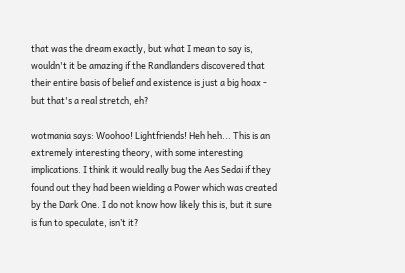that was the dream exactly, but what I mean to say is, wouldn't it be amazing if the Randlanders discovered that their entire basis of belief and existence is just a big hoax - but that's a real stretch, eh?

wotmania says: Woohoo! Lightfriends! Heh heh... This is an extremely interesting theory, with some interesting implications. I think it would really bug the Aes Sedai if they found out they had been wielding a Power which was created by the Dark One. I do not know how likely this is, but it sure is fun to speculate, isn’t it?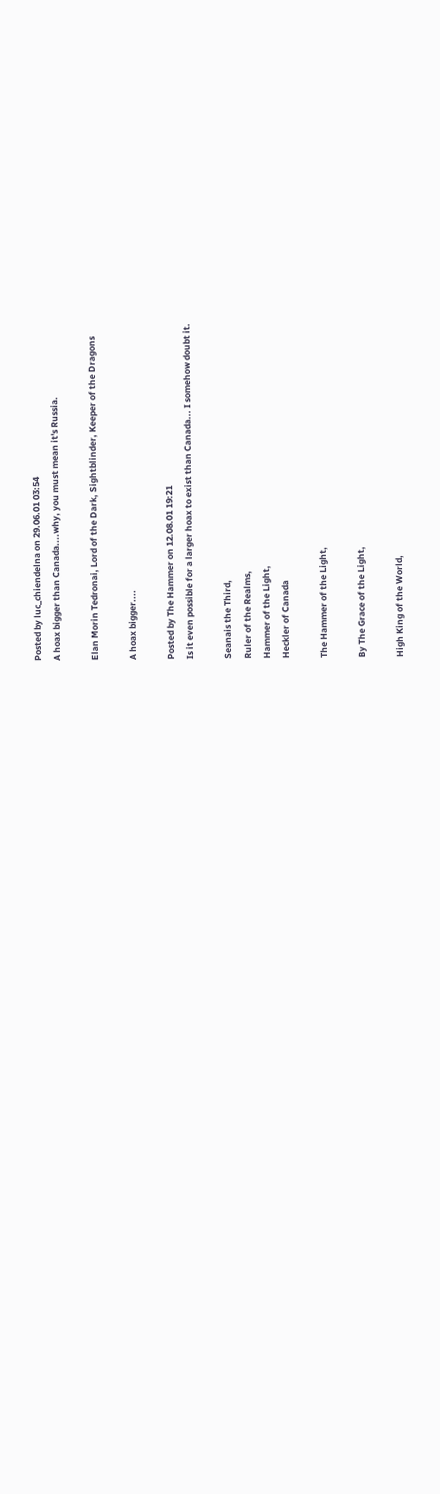Posted by luc_chiendelna on 29.06.01 03:54
A hoax bigger than Canada....why, you must mean it's Russia.

Elan Morin Tedronai, Lord of the Dark, Sightblinder, Keeper of the Dragons

A hoax bigger....

Posted by The Hammer on 12.08.01 19:21
Is it even possible for a larger hoax to exist than Canada... I somehow doubt it.

Seanais the Third,
Ruler of the Realms,
Hammer of the Light,
Heckler of Canada

The Hammer of the Light,

By The Grace of the Light,

High King of the World,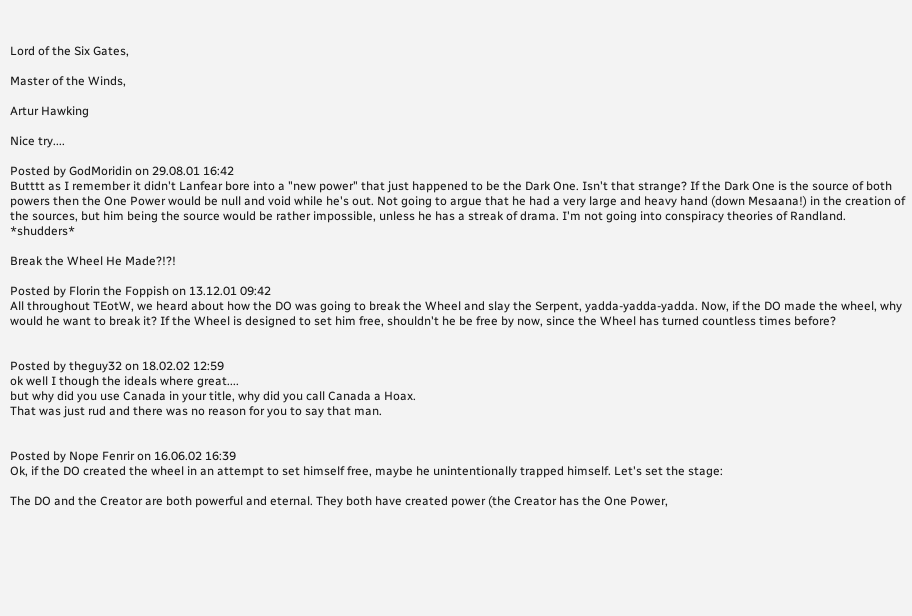Lord of the Six Gates,

Master of the Winds,

Artur Hawking

Nice try....

Posted by GodMoridin on 29.08.01 16:42
Butttt as I remember it didn't Lanfear bore into a "new power" that just happened to be the Dark One. Isn't that strange? If the Dark One is the source of both powers then the One Power would be null and void while he's out. Not going to argue that he had a very large and heavy hand (down Mesaana!) in the creation of the sources, but him being the source would be rather impossible, unless he has a streak of drama. I'm not going into conspiracy theories of Randland. *shudders*

Break the Wheel He Made?!?!

Posted by Florin the Foppish on 13.12.01 09:42
All throughout TEotW, we heard about how the DO was going to break the Wheel and slay the Serpent, yadda-yadda-yadda. Now, if the DO made the wheel, why would he want to break it? If the Wheel is designed to set him free, shouldn't he be free by now, since the Wheel has turned countless times before?


Posted by theguy32 on 18.02.02 12:59
ok well I though the ideals where great....
but why did you use Canada in your title, why did you call Canada a Hoax.
That was just rud and there was no reason for you to say that man.


Posted by Nope Fenrir on 16.06.02 16:39
Ok, if the DO created the wheel in an attempt to set himself free, maybe he unintentionally trapped himself. Let's set the stage:

The DO and the Creator are both powerful and eternal. They both have created power (the Creator has the One Power,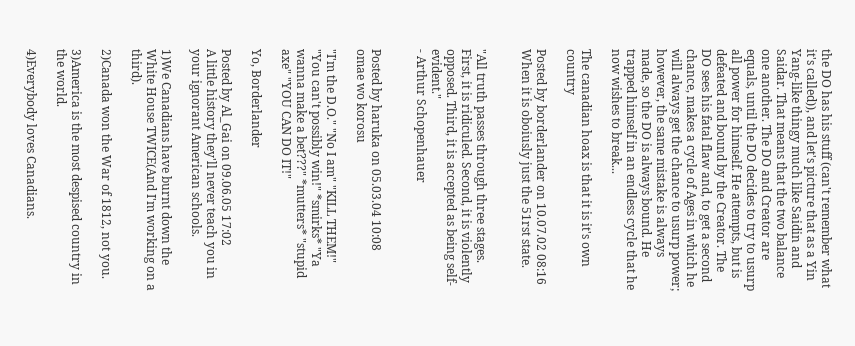the DO has his stuff (can't remember what it's called)), and let's picture that as a Yin Yang-like thingy much like Saidin and Saidar. That means that the two balance one another. The DO and Creator are equals, until the DO decides to try to usurp all power for himself. He attempts, but is defeated and bound by the Creator. The DO sees his fatal flaw and, to get a second chance, makes a cycle of Ages in which he will always get the chance to usurp power; however, the same mistake is always made, so the DO is always bound. He trapped himself in an endless cycle that he now wishes to break...

The canadian hoax is that it is it's own country

Posted by borderlander on 10.07.02 08:16
When it is oboiusly just the 51rst state.


"All truth passes through three stages. First, it is ridiculed. Second, it is violently opposed. Third, it is accepted as being self-evident."
- Arthur Schopenhauer


Posted by haruka on 05.03.04 10:08
omae wo korosu

"I'm the D.O." "No I am" "KILL THEM!" "You can't possibly win!" *smirks* "Ya wanna make a bet???" *mutters* "stupid axe" "YOU CAN DO IT!"

Yo, Borderlander

Posted by Al_Gai on 09.06.05 17:02
A little history they'll never teach you in your ignorant American schools.

1)We Canadians have burnt down the White House TWICE(And I'm working on a third).

2)Canada won the War of 1812, not you.

3)America is the most despised country in the world.

4)Everybody loves Canadians.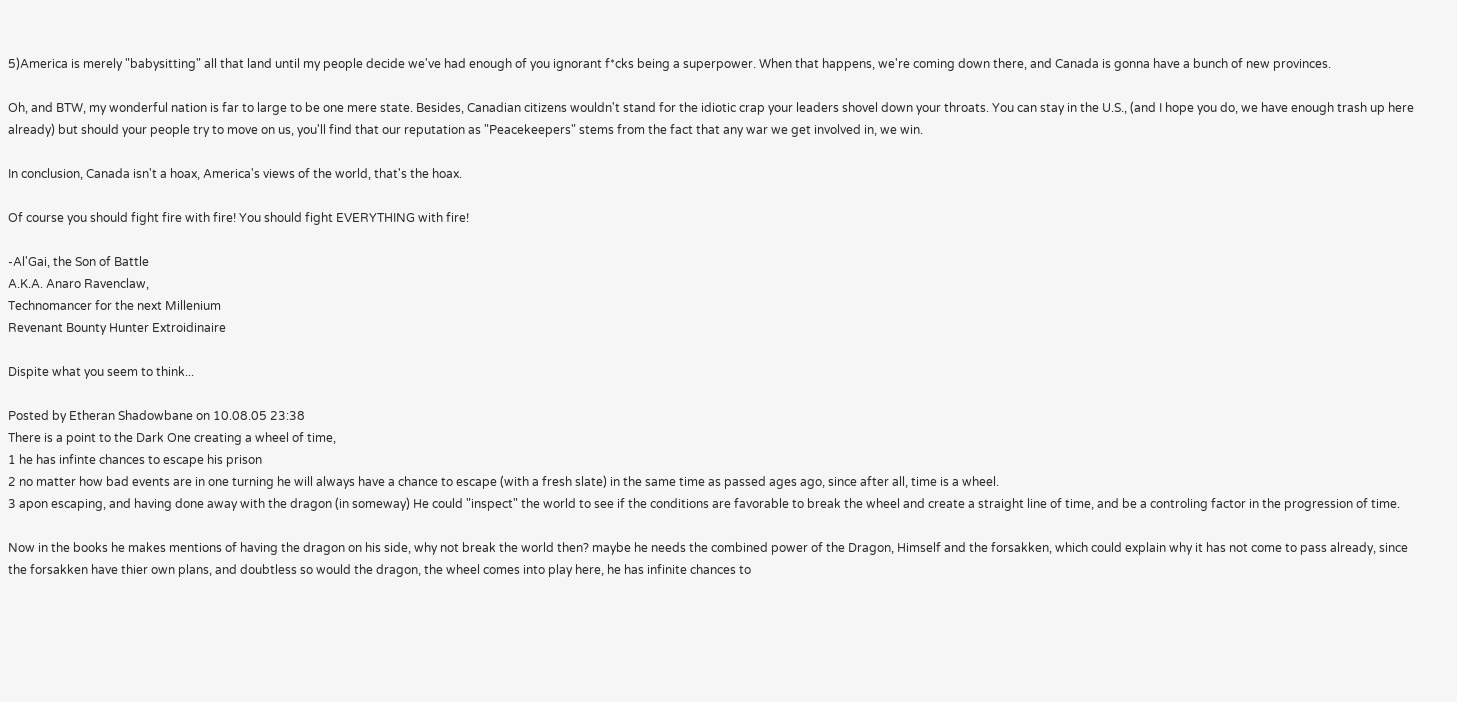5)America is merely "babysitting" all that land until my people decide we've had enough of you ignorant f*cks being a superpower. When that happens, we're coming down there, and Canada is gonna have a bunch of new provinces.

Oh, and BTW, my wonderful nation is far to large to be one mere state. Besides, Canadian citizens wouldn't stand for the idiotic crap your leaders shovel down your throats. You can stay in the U.S., (and I hope you do, we have enough trash up here already) but should your people try to move on us, you'll find that our reputation as "Peacekeepers" stems from the fact that any war we get involved in, we win.

In conclusion, Canada isn't a hoax, America's views of the world, that's the hoax.

Of course you should fight fire with fire! You should fight EVERYTHING with fire!

-Al'Gai, the Son of Battle
A.K.A. Anaro Ravenclaw,
Technomancer for the next Millenium
Revenant Bounty Hunter Extroidinaire

Dispite what you seem to think...

Posted by Etheran Shadowbane on 10.08.05 23:38
There is a point to the Dark One creating a wheel of time,
1 he has infinte chances to escape his prison
2 no matter how bad events are in one turning he will always have a chance to escape (with a fresh slate) in the same time as passed ages ago, since after all, time is a wheel.
3 apon escaping, and having done away with the dragon (in someway) He could "inspect" the world to see if the conditions are favorable to break the wheel and create a straight line of time, and be a controling factor in the progression of time.

Now in the books he makes mentions of having the dragon on his side, why not break the world then? maybe he needs the combined power of the Dragon, Himself and the forsakken, which could explain why it has not come to pass already, since the forsakken have thier own plans, and doubtless so would the dragon, the wheel comes into play here, he has infinite chances to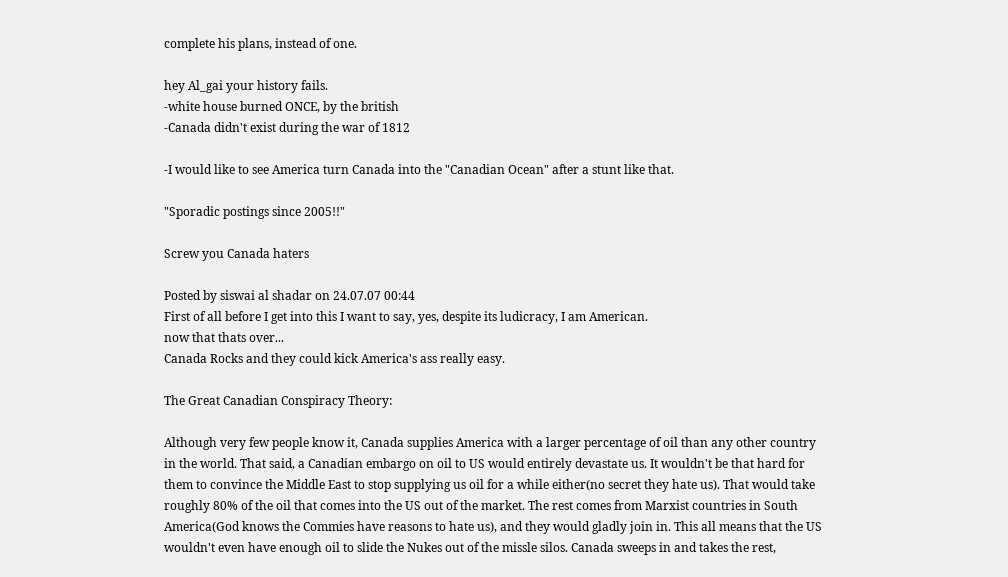complete his plans, instead of one.

hey Al_gai your history fails.
-white house burned ONCE, by the british
-Canada didn't exist during the war of 1812

-I would like to see America turn Canada into the "Canadian Ocean" after a stunt like that.

"Sporadic postings since 2005!!"

Screw you Canada haters

Posted by siswai al shadar on 24.07.07 00:44
First of all before I get into this I want to say, yes, despite its ludicracy, I am American.
now that thats over...
Canada Rocks and they could kick America's ass really easy.

The Great Canadian Conspiracy Theory:

Although very few people know it, Canada supplies America with a larger percentage of oil than any other country in the world. That said, a Canadian embargo on oil to US would entirely devastate us. It wouldn't be that hard for them to convince the Middle East to stop supplying us oil for a while either(no secret they hate us). That would take roughly 80% of the oil that comes into the US out of the market. The rest comes from Marxist countries in South America(God knows the Commies have reasons to hate us), and they would gladly join in. This all means that the US wouldn't even have enough oil to slide the Nukes out of the missle silos. Canada sweeps in and takes the rest,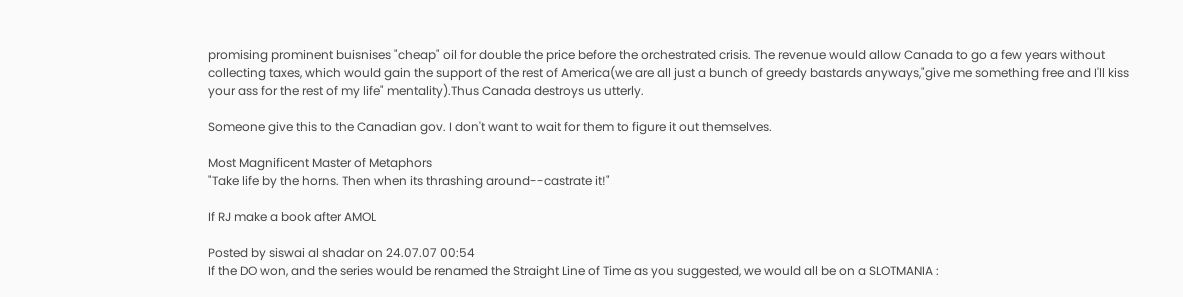promising prominent buisnises "cheap" oil for double the price before the orchestrated crisis. The revenue would allow Canada to go a few years without collecting taxes, which would gain the support of the rest of America(we are all just a bunch of greedy bastards anyways,"give me something free and I'll kiss your ass for the rest of my life" mentality).Thus Canada destroys us utterly.

Someone give this to the Canadian gov. I don't want to wait for them to figure it out themselves.

Most Magnificent Master of Metaphors
"Take life by the horns. Then when its thrashing around--castrate it!"

If RJ make a book after AMOL

Posted by siswai al shadar on 24.07.07 00:54
If the DO won, and the series would be renamed the Straight Line of Time as you suggested, we would all be on a SLOTMANIA :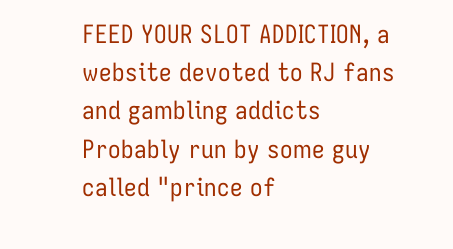FEED YOUR SLOT ADDICTION, a website devoted to RJ fans and gambling addicts
Probably run by some guy called "prince of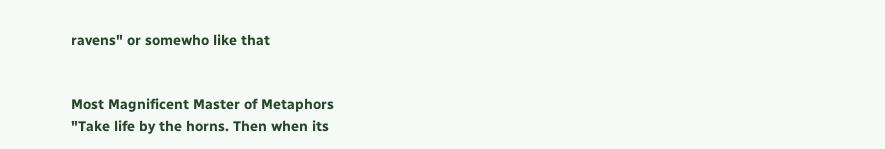ravens" or somewho like that


Most Magnificent Master of Metaphors
"Take life by the horns. Then when its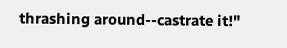thrashing around--castrate it!"